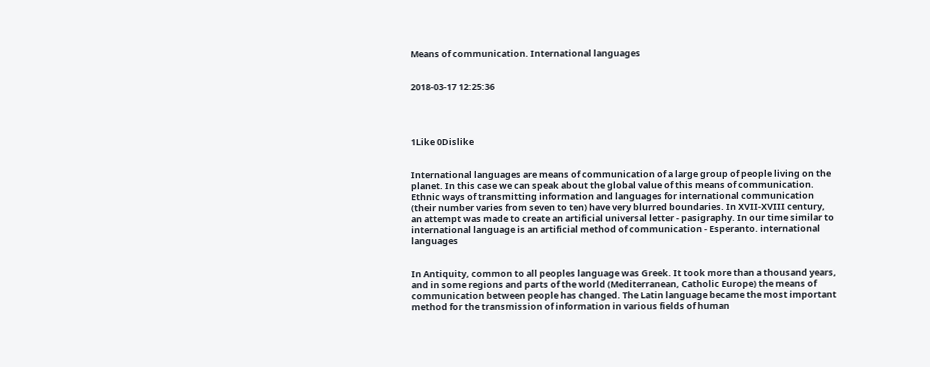Means of communication. International languages


2018-03-17 12:25:36




1Like 0Dislike


International languages are means of communication of a large group of people living on the planet. In this case we can speak about the global value of this means of communication. Ethnic ways of transmitting information and languages for international communication (their number varies from seven to ten) have very blurred boundaries. In XVII-XVIII century, an attempt was made to create an artificial universal letter - pasigraphy. In our time similar to international language is an artificial method of communication - Esperanto. international languages


In Antiquity, common to all peoples language was Greek. It took more than a thousand years, and in some regions and parts of the world (Mediterranean, Catholic Europe) the means of communication between people has changed. The Latin language became the most important method for the transmission of information in various fields of human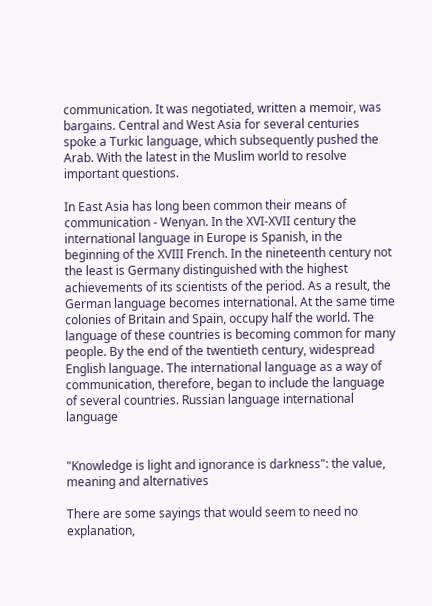communication. It was negotiated, written a memoir, was bargains. Central and West Asia for several centuries spoke a Turkic language, which subsequently pushed the Arab. With the latest in the Muslim world to resolve important questions.

In East Asia has long been common their means of communication - Wenyan. In the XVI-XVII century the international language in Europe is Spanish, in the beginning of the XVIII French. In the nineteenth century not the least is Germany distinguished with the highest achievements of its scientists of the period. As a result, the German language becomes international. At the same time colonies of Britain and Spain, occupy half the world. The language of these countries is becoming common for many people. By the end of the twentieth century, widespread English language. The international language as a way of communication, therefore, began to include the language of several countries. Russian language international language


"Knowledge is light and ignorance is darkness": the value, meaning and alternatives

There are some sayings that would seem to need no explanation,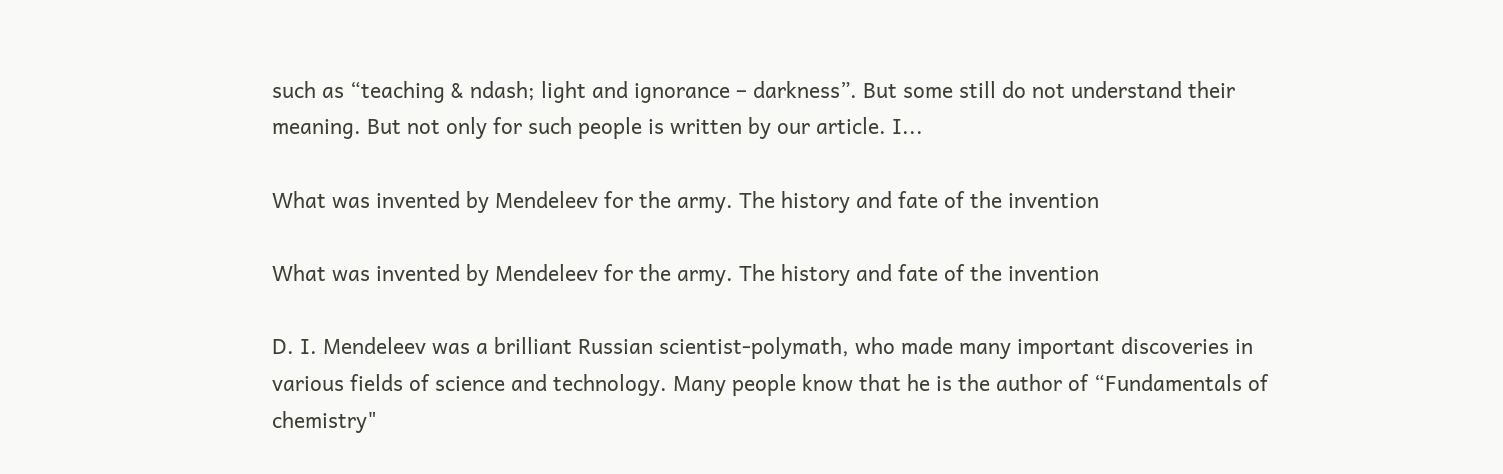such as “teaching & ndash; light and ignorance – darkness”. But some still do not understand their meaning. But not only for such people is written by our article. I...

What was invented by Mendeleev for the army. The history and fate of the invention

What was invented by Mendeleev for the army. The history and fate of the invention

D. I. Mendeleev was a brilliant Russian scientist-polymath, who made many important discoveries in various fields of science and technology. Many people know that he is the author of “Fundamentals of chemistry"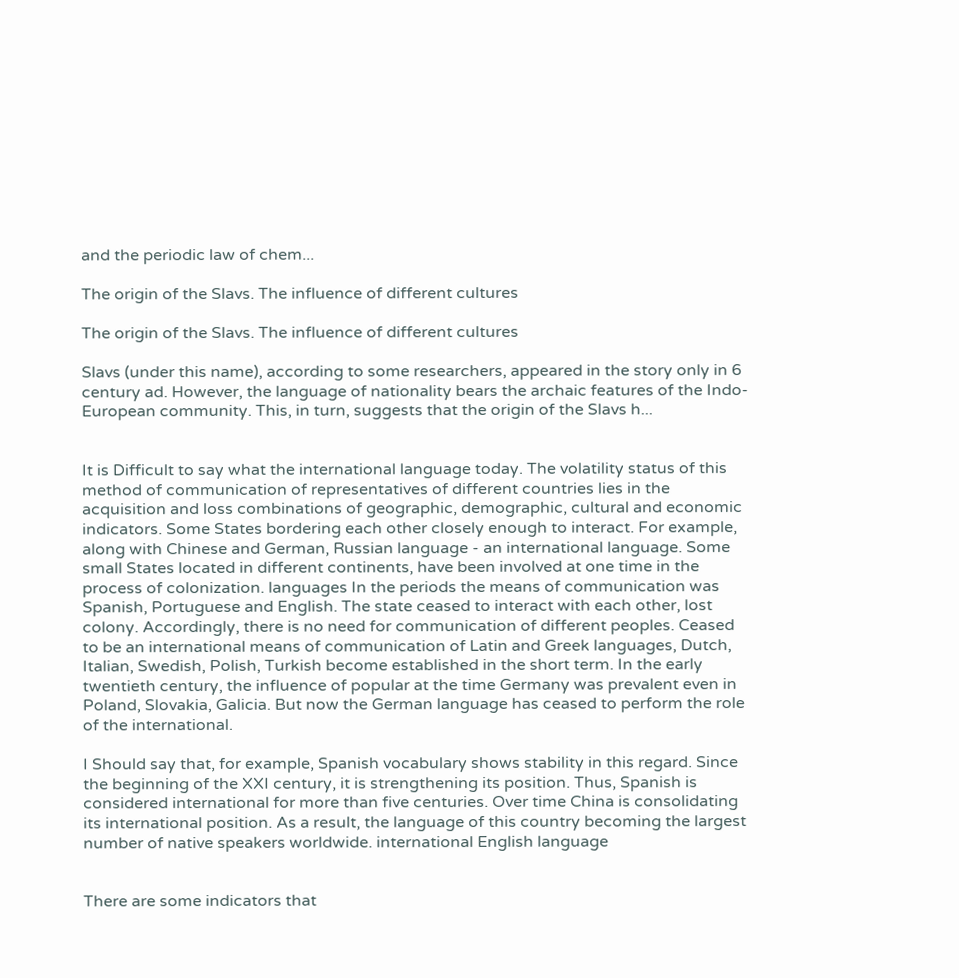and the periodic law of chem...

The origin of the Slavs. The influence of different cultures

The origin of the Slavs. The influence of different cultures

Slavs (under this name), according to some researchers, appeared in the story only in 6 century ad. However, the language of nationality bears the archaic features of the Indo-European community. This, in turn, suggests that the origin of the Slavs h...


It is Difficult to say what the international language today. The volatility status of this method of communication of representatives of different countries lies in the acquisition and loss combinations of geographic, demographic, cultural and economic indicators. Some States bordering each other closely enough to interact. For example, along with Chinese and German, Russian language - an international language. Some small States located in different continents, have been involved at one time in the process of colonization. languages In the periods the means of communication was Spanish, Portuguese and English. The state ceased to interact with each other, lost colony. Accordingly, there is no need for communication of different peoples. Ceased to be an international means of communication of Latin and Greek languages, Dutch, Italian, Swedish, Polish, Turkish become established in the short term. In the early twentieth century, the influence of popular at the time Germany was prevalent even in Poland, Slovakia, Galicia. But now the German language has ceased to perform the role of the international.

I Should say that, for example, Spanish vocabulary shows stability in this regard. Since the beginning of the XXI century, it is strengthening its position. Thus, Spanish is considered international for more than five centuries. Over time China is consolidating its international position. As a result, the language of this country becoming the largest number of native speakers worldwide. international English language


There are some indicators that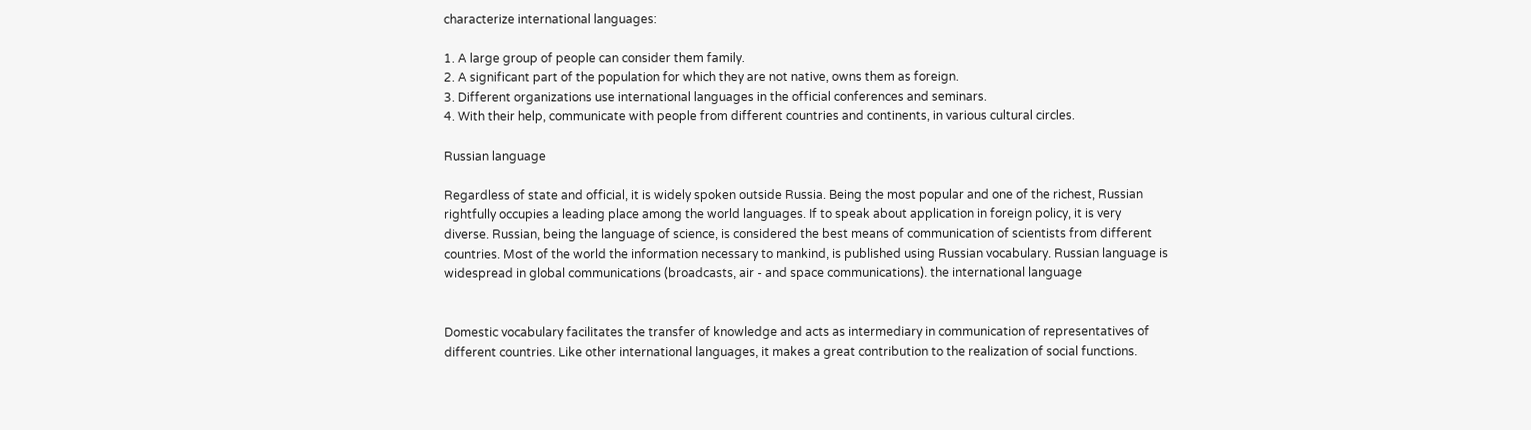characterize international languages:

1. A large group of people can consider them family.
2. A significant part of the population for which they are not native, owns them as foreign.
3. Different organizations use international languages in the official conferences and seminars.
4. With their help, communicate with people from different countries and continents, in various cultural circles.

Russian language

Regardless of state and official, it is widely spoken outside Russia. Being the most popular and one of the richest, Russian rightfully occupies a leading place among the world languages. If to speak about application in foreign policy, it is very diverse. Russian, being the language of science, is considered the best means of communication of scientists from different countries. Most of the world the information necessary to mankind, is published using Russian vocabulary. Russian language is widespread in global communications (broadcasts, air - and space communications). the international language


Domestic vocabulary facilitates the transfer of knowledge and acts as intermediary in communication of representatives of different countries. Like other international languages, it makes a great contribution to the realization of social functions.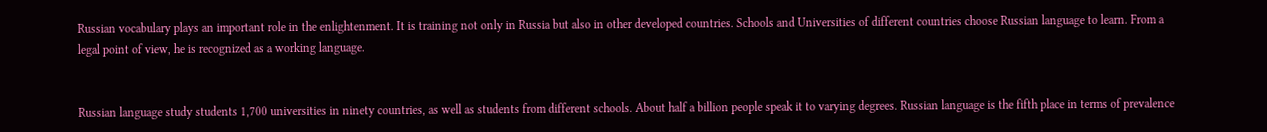Russian vocabulary plays an important role in the enlightenment. It is training not only in Russia but also in other developed countries. Schools and Universities of different countries choose Russian language to learn. From a legal point of view, he is recognized as a working language.


Russian language study students 1,700 universities in ninety countries, as well as students from different schools. About half a billion people speak it to varying degrees. Russian language is the fifth place in terms of prevalence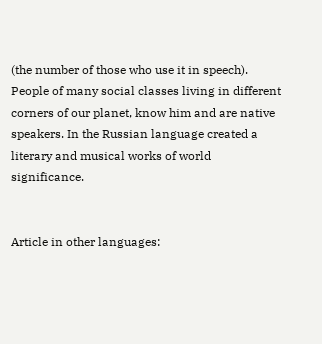(the number of those who use it in speech). People of many social classes living in different corners of our planet, know him and are native speakers. In the Russian language created a literary and musical works of world significance.


Article in other languages: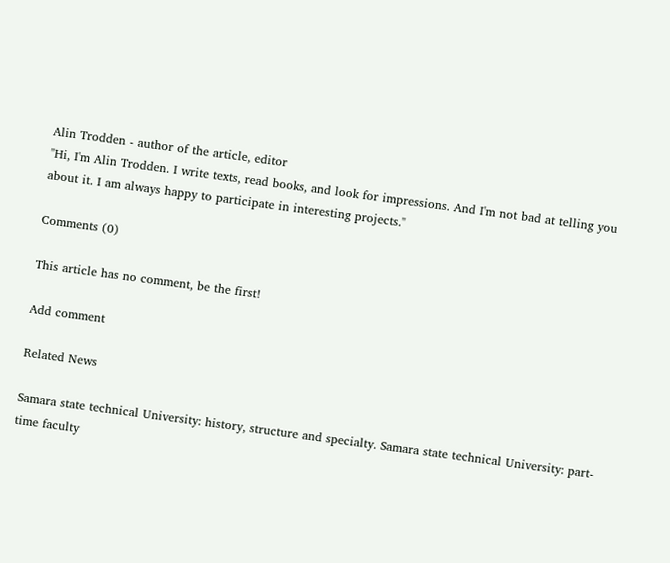Alin Trodden - author of the article, editor
"Hi, I'm Alin Trodden. I write texts, read books, and look for impressions. And I'm not bad at telling you about it. I am always happy to participate in interesting projects."

Comments (0)

This article has no comment, be the first!

Add comment

Related News

Samara state technical University: history, structure and specialty. Samara state technical University: part-time faculty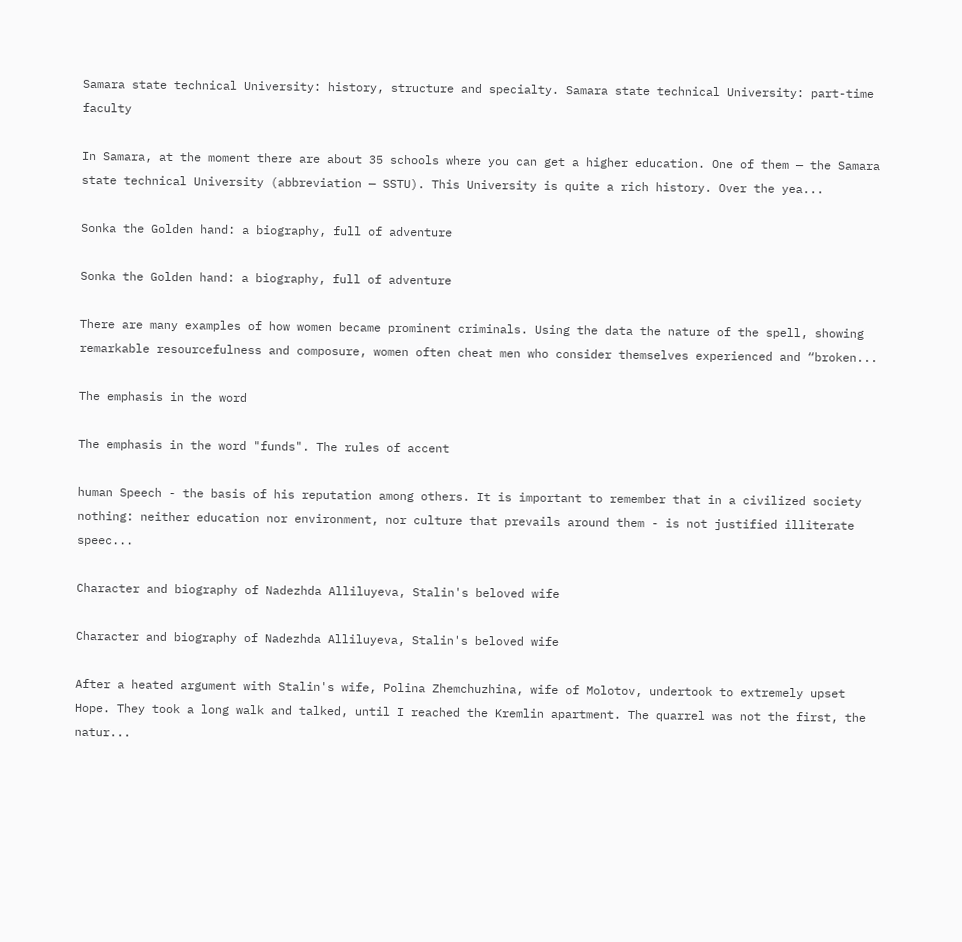Samara state technical University: history, structure and specialty. Samara state technical University: part-time faculty

In Samara, at the moment there are about 35 schools where you can get a higher education. One of them — the Samara state technical University (abbreviation — SSTU). This University is quite a rich history. Over the yea...

Sonka the Golden hand: a biography, full of adventure

Sonka the Golden hand: a biography, full of adventure

There are many examples of how women became prominent criminals. Using the data the nature of the spell, showing remarkable resourcefulness and composure, women often cheat men who consider themselves experienced and “broken...

The emphasis in the word

The emphasis in the word "funds". The rules of accent

human Speech - the basis of his reputation among others. It is important to remember that in a civilized society nothing: neither education nor environment, nor culture that prevails around them - is not justified illiterate speec...

Character and biography of Nadezhda Alliluyeva, Stalin's beloved wife

Character and biography of Nadezhda Alliluyeva, Stalin's beloved wife

After a heated argument with Stalin's wife, Polina Zhemchuzhina, wife of Molotov, undertook to extremely upset Hope. They took a long walk and talked, until I reached the Kremlin apartment. The quarrel was not the first, the natur...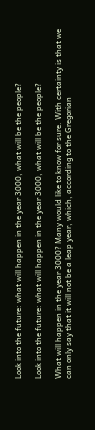Look into the future: what will happen in the year 3000, what will be the people?

Look into the future: what will happen in the year 3000, what will be the people?

What will happen in the year 3000? Many would like to know for sure. With certainty is that we can only say that it will not be a leap year, which, according to the Gregorian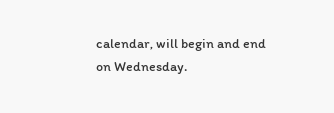calendar, will begin and end on Wednesday.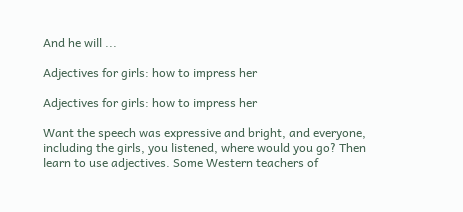And he will ...

Adjectives for girls: how to impress her

Adjectives for girls: how to impress her

Want the speech was expressive and bright, and everyone, including the girls, you listened, where would you go? Then learn to use adjectives. Some Western teachers of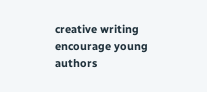creative writing encourage young authors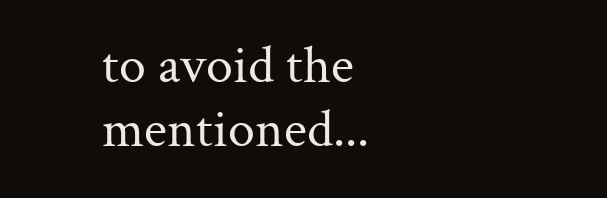to avoid the mentioned...